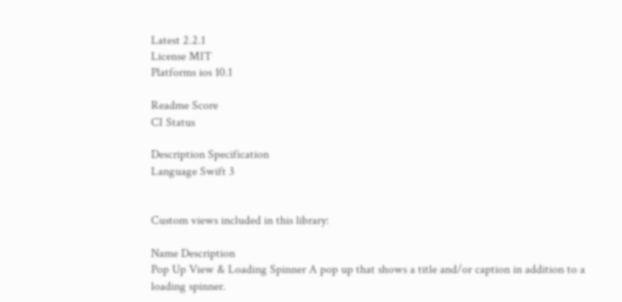Latest 2.2.1
License MIT
Platforms ios 10.1

Readme Score
CI Status

Description Specification
Language Swift 3


Custom views included in this library:

Name Description
Pop Up View & Loading Spinner A pop up that shows a title and/or caption in addition to a loading spinner.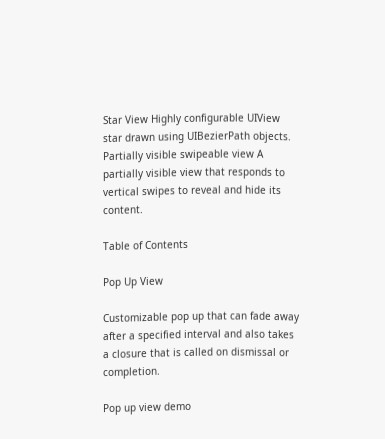Star View Highly configurable UIView star drawn using UIBezierPath objects.
Partially visible swipeable view A partially visible view that responds to vertical swipes to reveal and hide its content.

Table of Contents

Pop Up View

Customizable pop up that can fade away after a specified interval and also takes a closure that is called on dismissal or completion.

Pop up view demo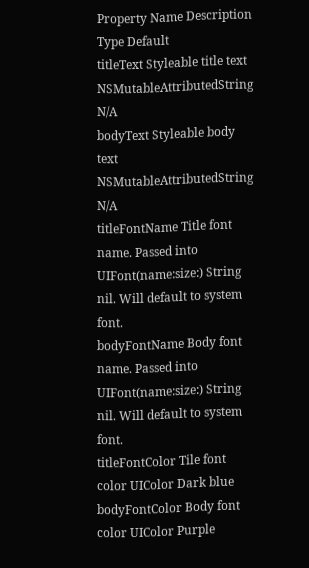Property Name Description Type Default
titleText Styleable title text NSMutableAttributedString N/A
bodyText Styleable body text NSMutableAttributedString N/A
titleFontName Title font name. Passed into UIFont(name:size:) String nil. Will default to system font.
bodyFontName Body font name. Passed into UIFont(name:size:) String nil. Will default to system font.
titleFontColor Tile font color UIColor Dark blue
bodyFontColor Body font color UIColor Purple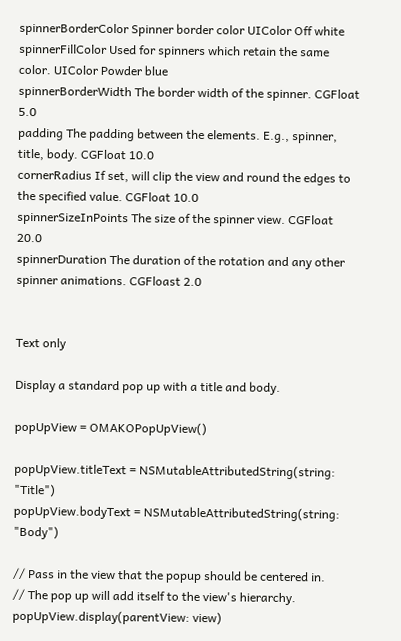spinnerBorderColor Spinner border color UIColor Off white
spinnerFillColor Used for spinners which retain the same color. UIColor Powder blue
spinnerBorderWidth The border width of the spinner. CGFloat 5.0
padding The padding between the elements. E.g., spinner, title, body. CGFloat 10.0
cornerRadius If set, will clip the view and round the edges to the specified value. CGFloat 10.0
spinnerSizeInPoints The size of the spinner view. CGFloat 20.0
spinnerDuration The duration of the rotation and any other spinner animations. CGFloast 2.0


Text only

Display a standard pop up with a title and body.

popUpView = OMAKOPopUpView()

popUpView.titleText = NSMutableAttributedString(string: "Title")
popUpView.bodyText = NSMutableAttributedString(string: "Body")

// Pass in the view that the popup should be centered in.
// The pop up will add itself to the view's hierarchy.
popUpView.display(parentView: view)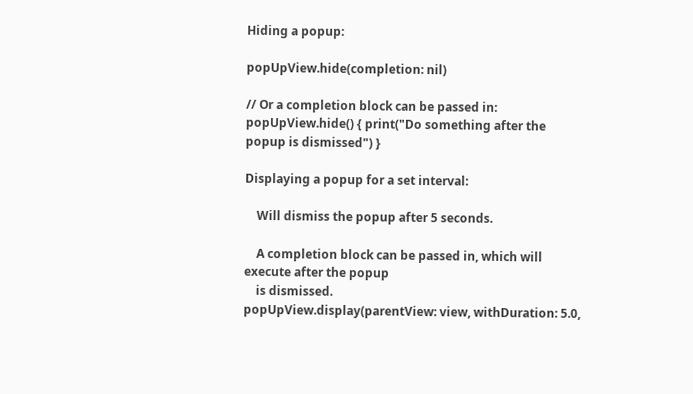Hiding a popup:

popUpView.hide(completion: nil)

// Or a completion block can be passed in:
popUpView.hide() { print("Do something after the popup is dismissed") }

Displaying a popup for a set interval:

    Will dismiss the popup after 5 seconds.

    A completion block can be passed in, which will execute after the popup
    is dismissed.
popUpView.display(parentView: view, withDuration: 5.0,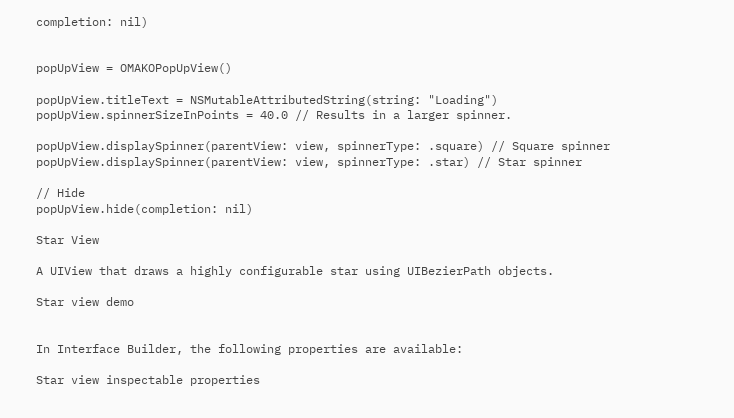completion: nil)


popUpView = OMAKOPopUpView()

popUpView.titleText = NSMutableAttributedString(string: "Loading")
popUpView.spinnerSizeInPoints = 40.0 // Results in a larger spinner.

popUpView.displaySpinner(parentView: view, spinnerType: .square) // Square spinner
popUpView.displaySpinner(parentView: view, spinnerType: .star) // Star spinner

// Hide
popUpView.hide(completion: nil)

Star View

A UIView that draws a highly configurable star using UIBezierPath objects.

Star view demo


In Interface Builder, the following properties are available:

Star view inspectable properties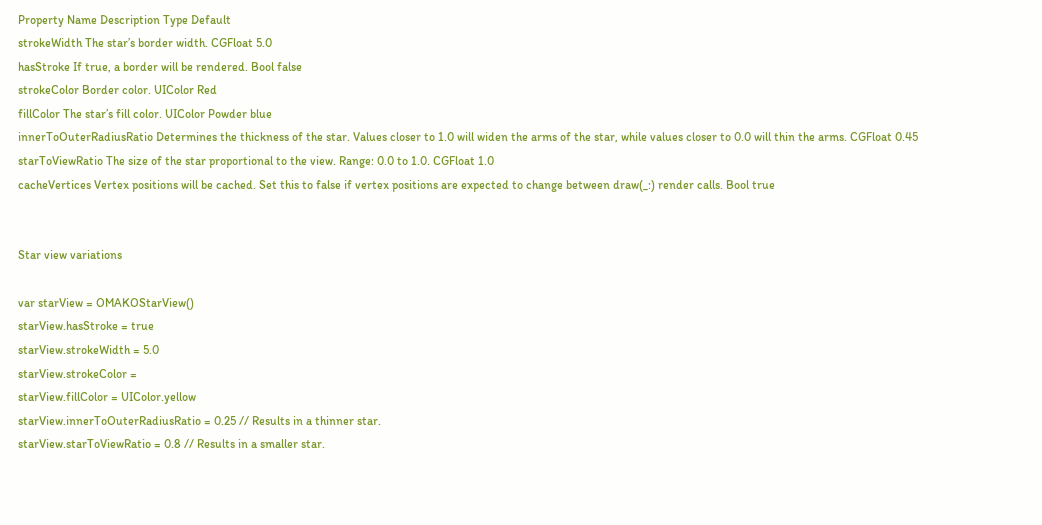Property Name Description Type Default
strokeWidth The star’s border width. CGFloat 5.0
hasStroke If true, a border will be rendered. Bool false
strokeColor Border color. UIColor Red
fillColor The star’s fill color. UIColor Powder blue
innerToOuterRadiusRatio Determines the thickness of the star. Values closer to 1.0 will widen the arms of the star, while values closer to 0.0 will thin the arms. CGFloat 0.45
starToViewRatio The size of the star proportional to the view. Range: 0.0 to 1.0. CGFloat 1.0
cacheVertices Vertex positions will be cached. Set this to false if vertex positions are expected to change between draw(_:) render calls. Bool true


Star view variations

var starView = OMAKOStarView()
starView.hasStroke = true
starView.strokeWidth = 5.0
starView.strokeColor =
starView.fillColor = UIColor.yellow
starView.innerToOuterRadiusRatio = 0.25 // Results in a thinner star.
starView.starToViewRatio = 0.8 // Results in a smaller star.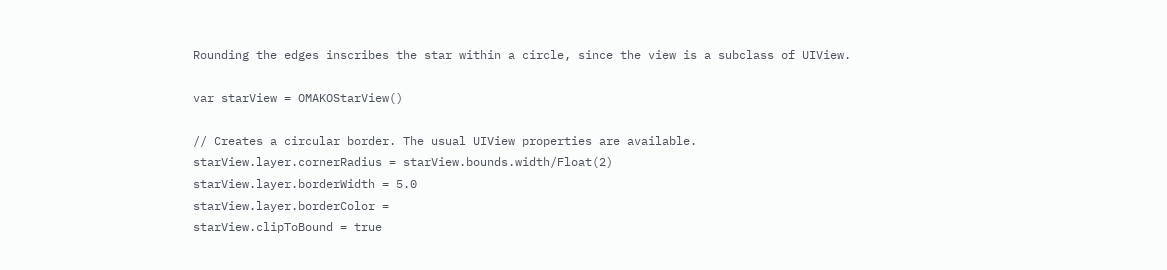Rounding the edges inscribes the star within a circle, since the view is a subclass of UIView.

var starView = OMAKOStarView()

// Creates a circular border. The usual UIView properties are available.
starView.layer.cornerRadius = starView.bounds.width/Float(2)
starView.layer.borderWidth = 5.0
starView.layer.borderColor =
starView.clipToBound = true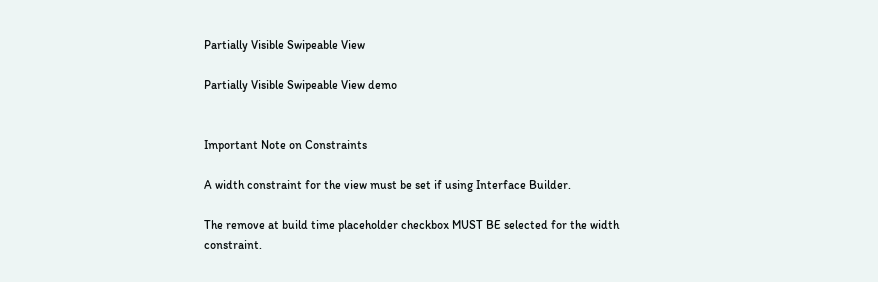Partially Visible Swipeable View

Partially Visible Swipeable View demo


Important Note on Constraints

A width constraint for the view must be set if using Interface Builder.

The remove at build time placeholder checkbox MUST BE selected for the width constraint.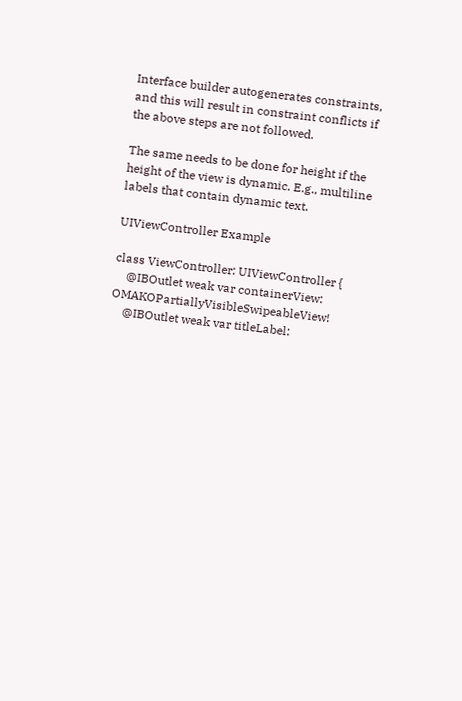Interface builder autogenerates constraints, and this will result in constraint conflicts if the above steps are not followed.

The same needs to be done for height if the height of the view is dynamic. E.g., multiline labels that contain dynamic text.

UIViewController Example

class ViewController: UIViewController {
    @IBOutlet weak var containerView: OMAKOPartiallyVisibleSwipeableView!
    @IBOutlet weak var titleLabel: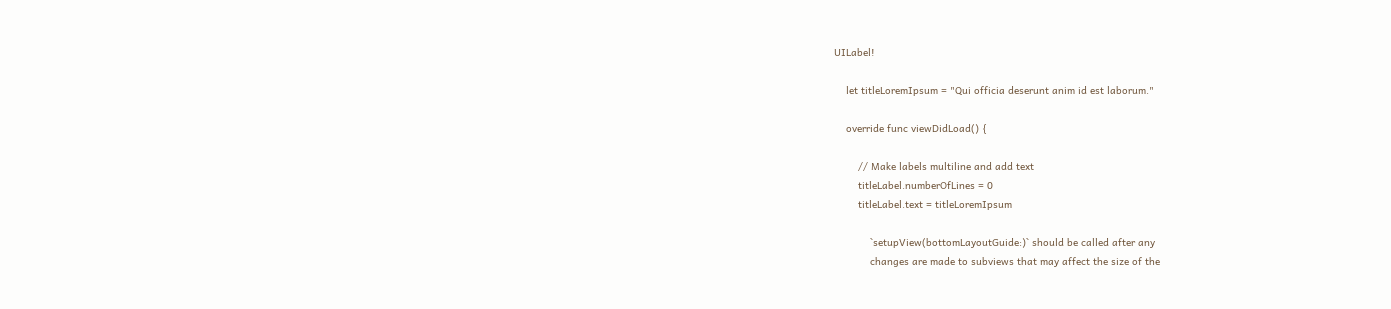UILabel!

    let titleLoremIpsum = "Qui officia deserunt anim id est laborum."

    override func viewDidLoad() {

        // Make labels multiline and add text
        titleLabel.numberOfLines = 0
        titleLabel.text = titleLoremIpsum

            `setupView(bottomLayoutGuide:)` should be called after any
            changes are made to subviews that may affect the size of the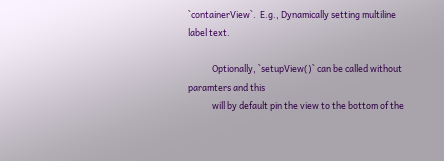`containerView`.  E.g., Dynamically setting multiline label text.

            Optionally, `setupView()` can be called without paramters and this
            will by default pin the view to the bottom of the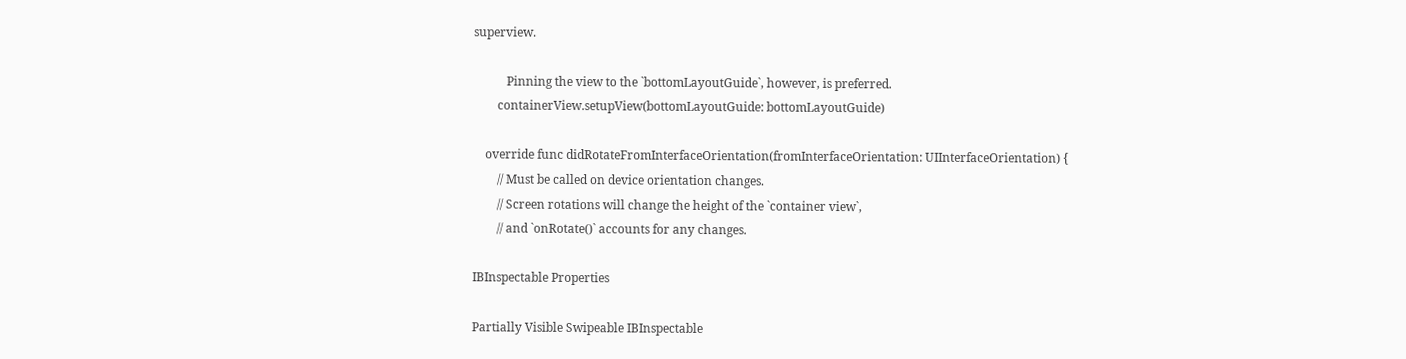superview.

           Pinning the view to the `bottomLayoutGuide`, however, is preferred.
        containerView.setupView(bottomLayoutGuide: bottomLayoutGuide)

    override func didRotateFromInterfaceOrientation(fromInterfaceOrientation: UIInterfaceOrientation) {
        // Must be called on device orientation changes.
        // Screen rotations will change the height of the `container view`,
        // and `onRotate()` accounts for any changes.

IBInspectable Properties

Partially Visible Swipeable IBInspectable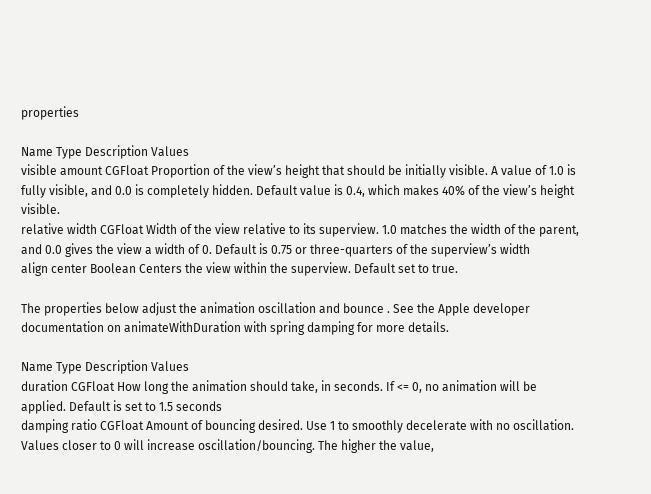properties

Name Type Description Values
visible amount CGFloat Proportion of the view’s height that should be initially visible. A value of 1.0 is fully visible, and 0.0 is completely hidden. Default value is 0.4, which makes 40% of the view’s height visible.
relative width CGFloat Width of the view relative to its superview. 1.0 matches the width of the parent, and 0.0 gives the view a width of 0. Default is 0.75 or three-quarters of the superview’s width
align center Boolean Centers the view within the superview. Default set to true.

The properties below adjust the animation oscillation and bounce . See the Apple developer documentation on animateWithDuration with spring damping for more details.

Name Type Description Values
duration CGFloat How long the animation should take, in seconds. If <= 0, no animation will be applied. Default is set to 1.5 seconds
damping ratio CGFloat Amount of bouncing desired. Use 1 to smoothly decelerate with no oscillation. Values closer to 0 will increase oscillation/bouncing. The higher the value,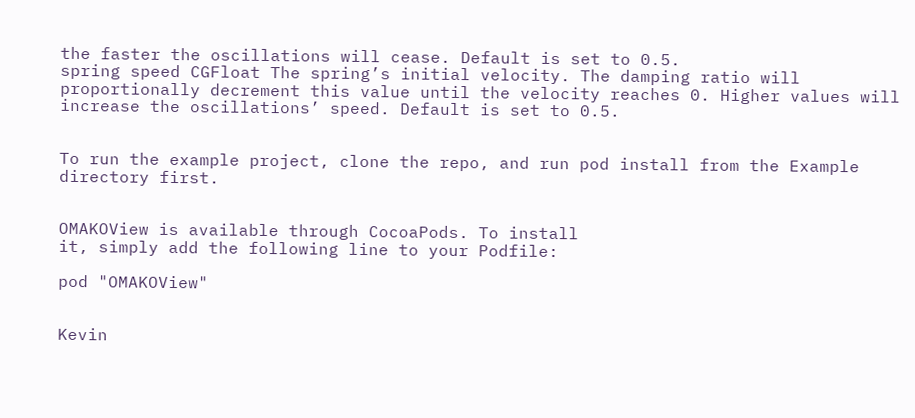the faster the oscillations will cease. Default is set to 0.5.
spring speed CGFloat The spring’s initial velocity. The damping ratio will proportionally decrement this value until the velocity reaches 0. Higher values will increase the oscillations’ speed. Default is set to 0.5.


To run the example project, clone the repo, and run pod install from the Example directory first.


OMAKOView is available through CocoaPods. To install
it, simply add the following line to your Podfile:

pod "OMAKOView"


Kevin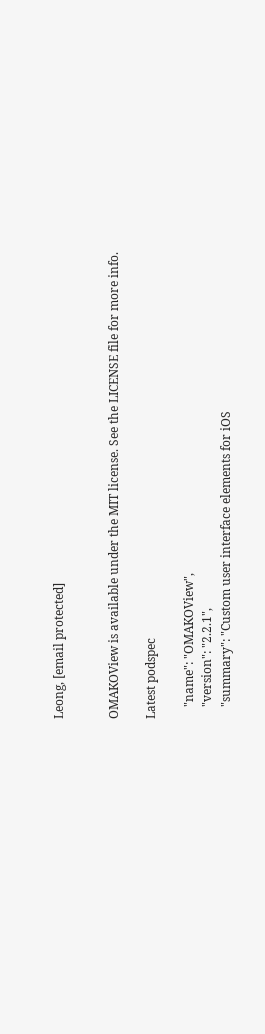Leong, [email protected]


OMAKOView is available under the MIT license. See the LICENSE file for more info.

Latest podspec

    "name": "OMAKOView",
    "version": "2.2.1",
    "summary": "Custom user interface elements for iOS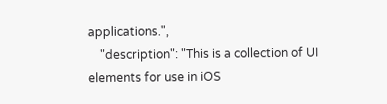applications.",
    "description": "This is a collection of UI elements for use in iOS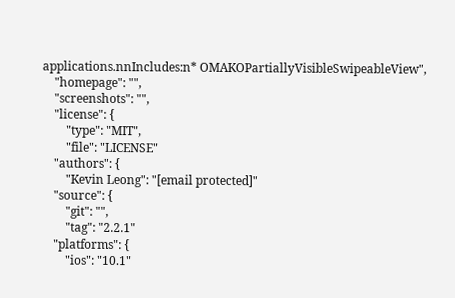applications.nnIncludes:n* OMAKOPartiallyVisibleSwipeableView",
    "homepage": "",
    "screenshots": "",
    "license": {
        "type": "MIT",
        "file": "LICENSE"
    "authors": {
        "Kevin Leong": "[email protected]"
    "source": {
        "git": "",
        "tag": "2.2.1"
    "platforms": {
        "ios": "10.1"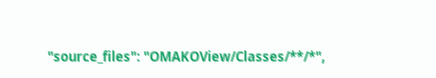"source_files": "OMAKOView/Classes/**/*",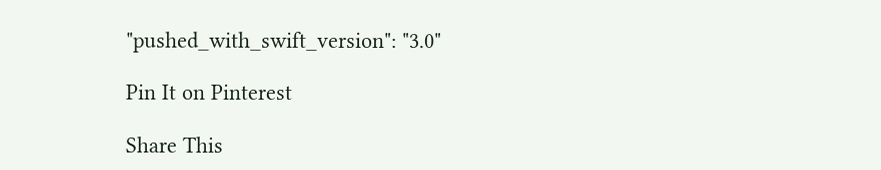"pushed_with_swift_version": "3.0"

Pin It on Pinterest

Share This